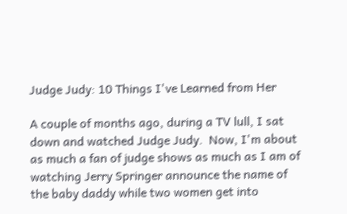Judge Judy: 10 Things I've Learned from Her

A couple of months ago, during a TV lull, I sat down and watched Judge Judy.  Now, I'm about as much a fan of judge shows as much as I am of watching Jerry Springer announce the name of the baby daddy while two women get into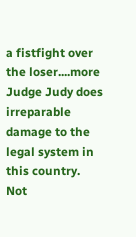a fistfight over the loser....more
Judge Judy does irreparable damage to the legal system in this country. Not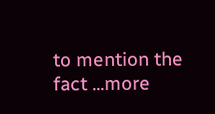to mention the fact ...more